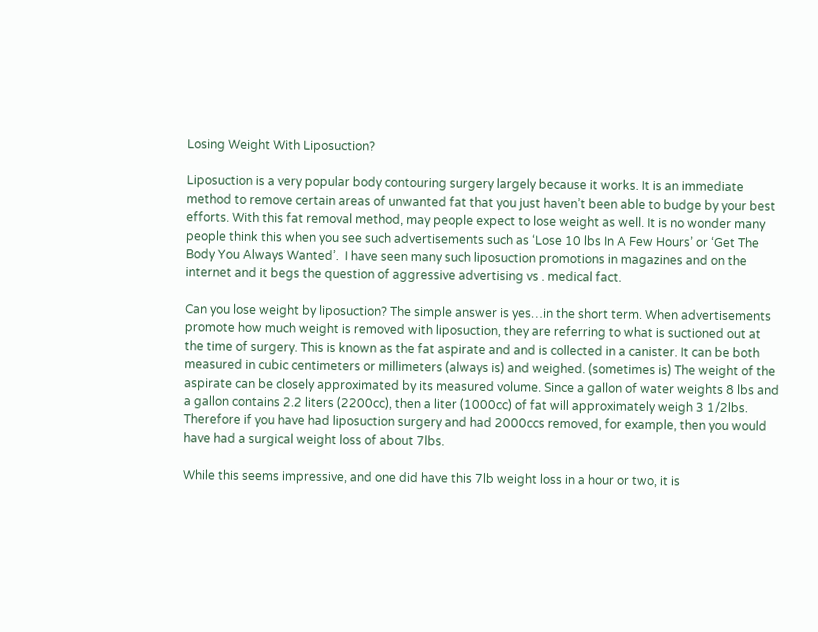Losing Weight With Liposuction?

Liposuction is a very popular body contouring surgery largely because it works. It is an immediate method to remove certain areas of unwanted fat that you just haven’t been able to budge by your best efforts. With this fat removal method, may people expect to lose weight as well. It is no wonder many people think this when you see such advertisements such as ‘Lose 10 lbs In A Few Hours’ or ‘Get The Body You Always Wanted’.  I have seen many such liposuction promotions in magazines and on the internet and it begs the question of aggressive advertising vs . medical fact.

Can you lose weight by liposuction? The simple answer is yes…in the short term. When advertisements promote how much weight is removed with liposuction, they are referring to what is suctioned out at the time of surgery. This is known as the fat aspirate and and is collected in a canister. It can be both measured in cubic centimeters or millimeters (always is) and weighed. (sometimes is) The weight of the aspirate can be closely approximated by its measured volume. Since a gallon of water weights 8 lbs and a gallon contains 2.2 liters (2200cc), then a liter (1000cc) of fat will approximately weigh 3 1/2lbs. Therefore if you have had liposuction surgery and had 2000ccs removed, for example, then you would have had a surgical weight loss of about 7lbs.

While this seems impressive, and one did have this 7lb weight loss in a hour or two, it is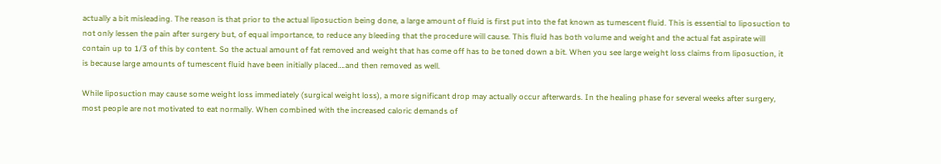actually a bit misleading. The reason is that prior to the actual liposuction being done, a large amount of fluid is first put into the fat known as tumescent fluid. This is essential to liposuction to not only lessen the pain after surgery but, of equal importance, to reduce any bleeding that the procedure will cause. This fluid has both volume and weight and the actual fat aspirate will contain up to 1/3 of this by content. So the actual amount of fat removed and weight that has come off has to be toned down a bit. When you see large weight loss claims from liposuction, it is because large amounts of tumescent fluid have been initially placed….and then removed as well.

While liposuction may cause some weight loss immediately (surgical weight loss), a more significant drop may actually occur afterwards. In the healing phase for several weeks after surgery, most people are not motivated to eat normally. When combined with the increased caloric demands of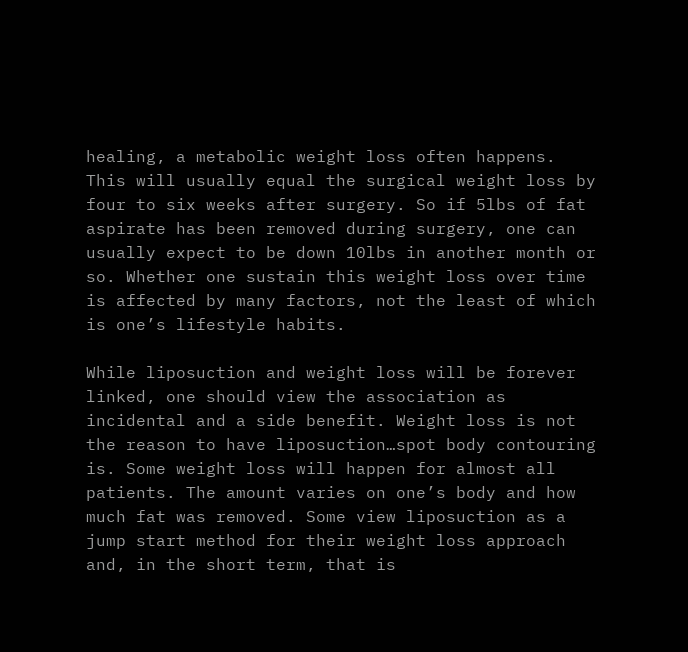healing, a metabolic weight loss often happens. This will usually equal the surgical weight loss by four to six weeks after surgery. So if 5lbs of fat aspirate has been removed during surgery, one can usually expect to be down 10lbs in another month or so. Whether one sustain this weight loss over time is affected by many factors, not the least of which is one’s lifestyle habits.

While liposuction and weight loss will be forever linked, one should view the association as incidental and a side benefit. Weight loss is not the reason to have liposuction…spot body contouring is. Some weight loss will happen for almost all patients. The amount varies on one’s body and how much fat was removed. Some view liposuction as a jump start method for their weight loss approach and, in the short term, that is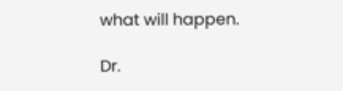what will happen.

Dr.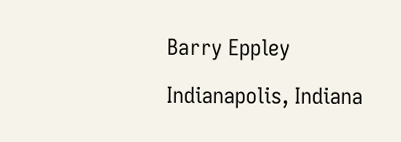Barry Eppley

Indianapolis, Indiana